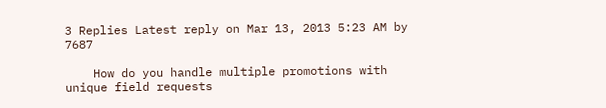3 Replies Latest reply on Mar 13, 2013 5:23 AM by 7687

    How do you handle multiple promotions with unique field requests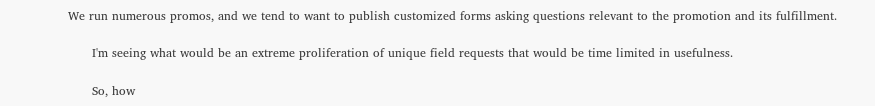We run numerous promos, and we tend to want to publish customized forms asking questions relevant to the promotion and its fulfillment.

      I'm seeing what would be an extreme proliferation of unique field requests that would be time limited in usefulness.

      So, how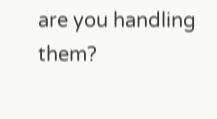are you handling them?